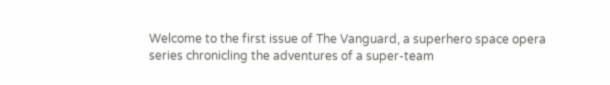Welcome to the first issue of The Vanguard, a superhero space opera series chronicling the adventures of a super-team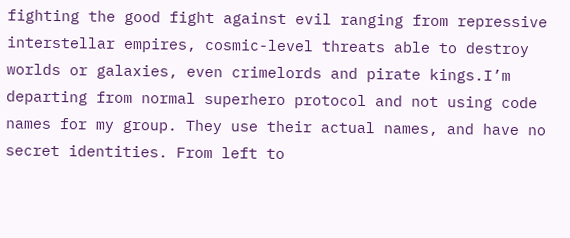fighting the good fight against evil ranging from repressive interstellar empires, cosmic-level threats able to destroy worlds or galaxies, even crimelords and pirate kings.I’m departing from normal superhero protocol and not using code names for my group. They use their actual names, and have no secret identities. From left to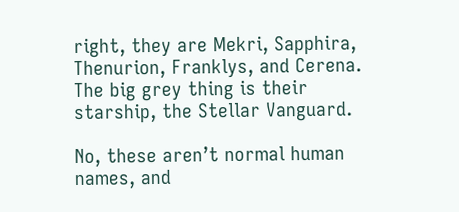right, they are Mekri, Sapphira, Thenurion, Franklys, and Cerena. The big grey thing is their starship, the Stellar Vanguard.

No, these aren’t normal human names, and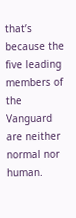that’s because the five leading members of the Vanguard are neither normal nor human.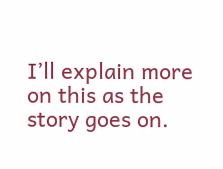I’ll explain more on this as the story goes on.